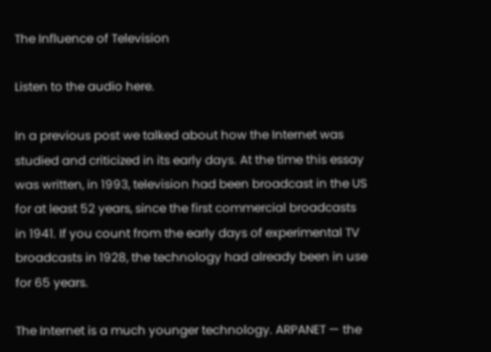The Influence of Television

Listen to the audio here.

In a previous post we talked about how the Internet was studied and criticized in its early days. At the time this essay was written, in 1993, television had been broadcast in the US for at least 52 years, since the first commercial broadcasts in 1941. If you count from the early days of experimental TV broadcasts in 1928, the technology had already been in use for 65 years.

The Internet is a much younger technology. ARPANET — the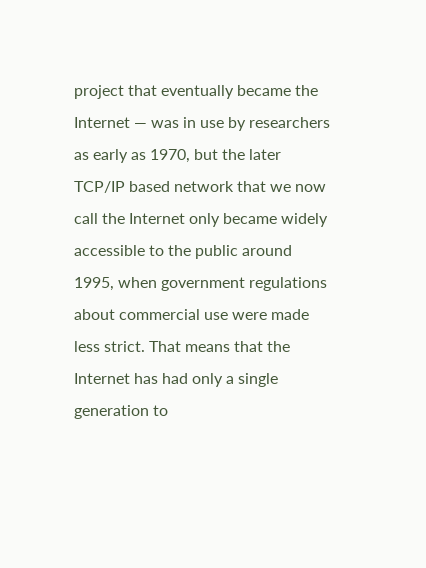project that eventually became the Internet — was in use by researchers as early as 1970, but the later TCP/IP based network that we now call the Internet only became widely accessible to the public around 1995, when government regulations about commercial use were made less strict. That means that the Internet has had only a single generation to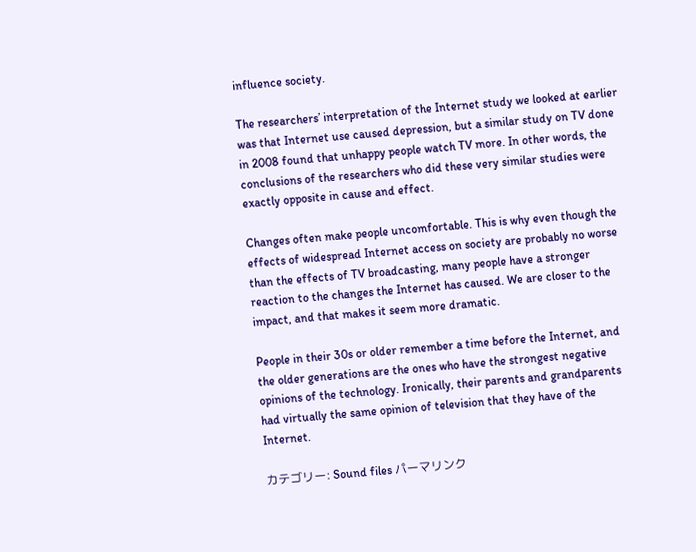influence society.

The researchers’ interpretation of the Internet study we looked at earlier was that Internet use caused depression, but a similar study on TV done in 2008 found that unhappy people watch TV more. In other words, the conclusions of the researchers who did these very similar studies were exactly opposite in cause and effect.

Changes often make people uncomfortable. This is why even though the effects of widespread Internet access on society are probably no worse than the effects of TV broadcasting, many people have a stronger reaction to the changes the Internet has caused. We are closer to the impact, and that makes it seem more dramatic.

People in their 30s or older remember a time before the Internet, and the older generations are the ones who have the strongest negative opinions of the technology. Ironically, their parents and grandparents had virtually the same opinion of television that they have of the Internet.

カテゴリー: Sound files パーマリンク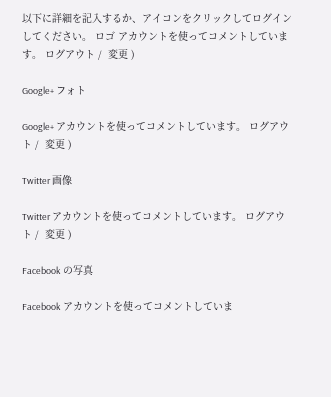以下に詳細を記入するか、アイコンをクリックしてログインしてください。 ロゴ アカウントを使ってコメントしています。 ログアウト /  変更 )

Google+ フォト

Google+ アカウントを使ってコメントしています。 ログアウト /  変更 )

Twitter 画像

Twitter アカウントを使ってコメントしています。 ログアウト /  変更 )

Facebook の写真

Facebook アカウントを使ってコメントしていま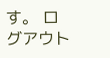す。 ログアウト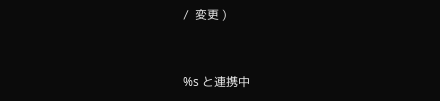/  変更 )


%s と連携中